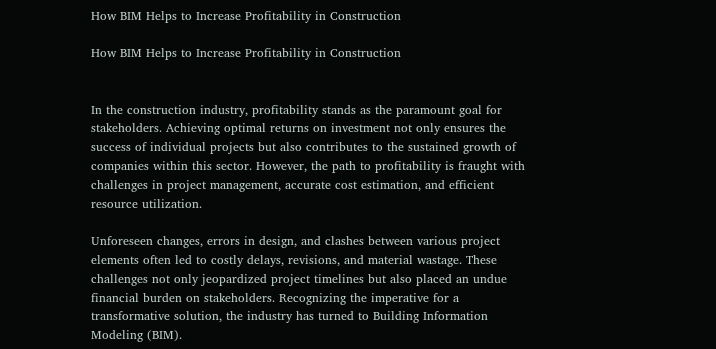How BIM Helps to Increase Profitability in Construction

How BIM Helps to Increase Profitability in Construction


In the construction industry, profitability stands as the paramount goal for stakeholders. Achieving optimal returns on investment not only ensures the success of individual projects but also contributes to the sustained growth of companies within this sector. However, the path to profitability is fraught with challenges in project management, accurate cost estimation, and efficient resource utilization.

Unforeseen changes, errors in design, and clashes between various project elements often led to costly delays, revisions, and material wastage. These challenges not only jeopardized project timelines but also placed an undue financial burden on stakeholders. Recognizing the imperative for a transformative solution, the industry has turned to Building Information Modeling (BIM).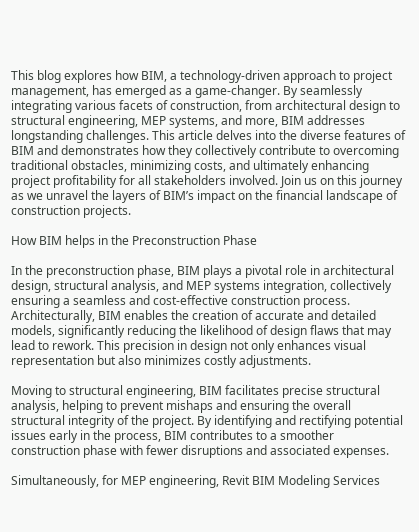This blog explores how BIM, a technology-driven approach to project management, has emerged as a game-changer. By seamlessly integrating various facets of construction, from architectural design to structural engineering, MEP systems, and more, BIM addresses longstanding challenges. This article delves into the diverse features of BIM and demonstrates how they collectively contribute to overcoming traditional obstacles, minimizing costs, and ultimately enhancing project profitability for all stakeholders involved. Join us on this journey as we unravel the layers of BIM’s impact on the financial landscape of construction projects.

How BIM helps in the Preconstruction Phase

In the preconstruction phase, BIM plays a pivotal role in architectural design, structural analysis, and MEP systems integration, collectively ensuring a seamless and cost-effective construction process. Architecturally, BIM enables the creation of accurate and detailed models, significantly reducing the likelihood of design flaws that may lead to rework. This precision in design not only enhances visual representation but also minimizes costly adjustments.

Moving to structural engineering, BIM facilitates precise structural analysis, helping to prevent mishaps and ensuring the overall structural integrity of the project. By identifying and rectifying potential issues early in the process, BIM contributes to a smoother construction phase with fewer disruptions and associated expenses.

Simultaneously, for MEP engineering, Revit BIM Modeling Services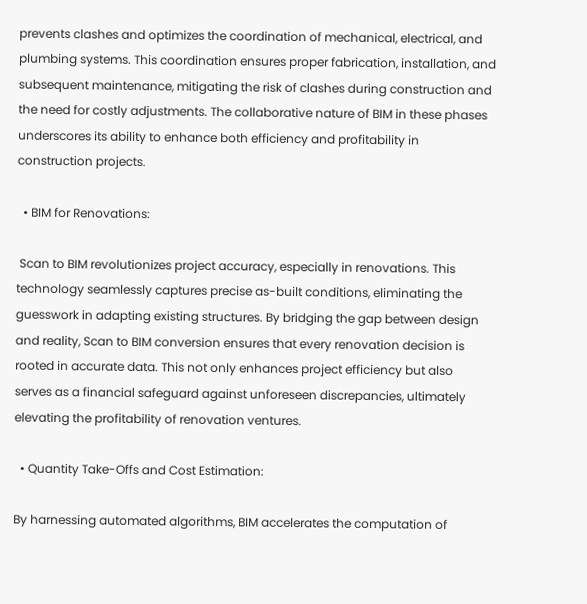prevents clashes and optimizes the coordination of mechanical, electrical, and plumbing systems. This coordination ensures proper fabrication, installation, and subsequent maintenance, mitigating the risk of clashes during construction and the need for costly adjustments. The collaborative nature of BIM in these phases underscores its ability to enhance both efficiency and profitability in construction projects.

  • BIM for Renovations:

 Scan to BIM revolutionizes project accuracy, especially in renovations. This technology seamlessly captures precise as-built conditions, eliminating the guesswork in adapting existing structures. By bridging the gap between design and reality, Scan to BIM conversion ensures that every renovation decision is rooted in accurate data. This not only enhances project efficiency but also serves as a financial safeguard against unforeseen discrepancies, ultimately elevating the profitability of renovation ventures.

  • Quantity Take-Offs and Cost Estimation:

By harnessing automated algorithms, BIM accelerates the computation of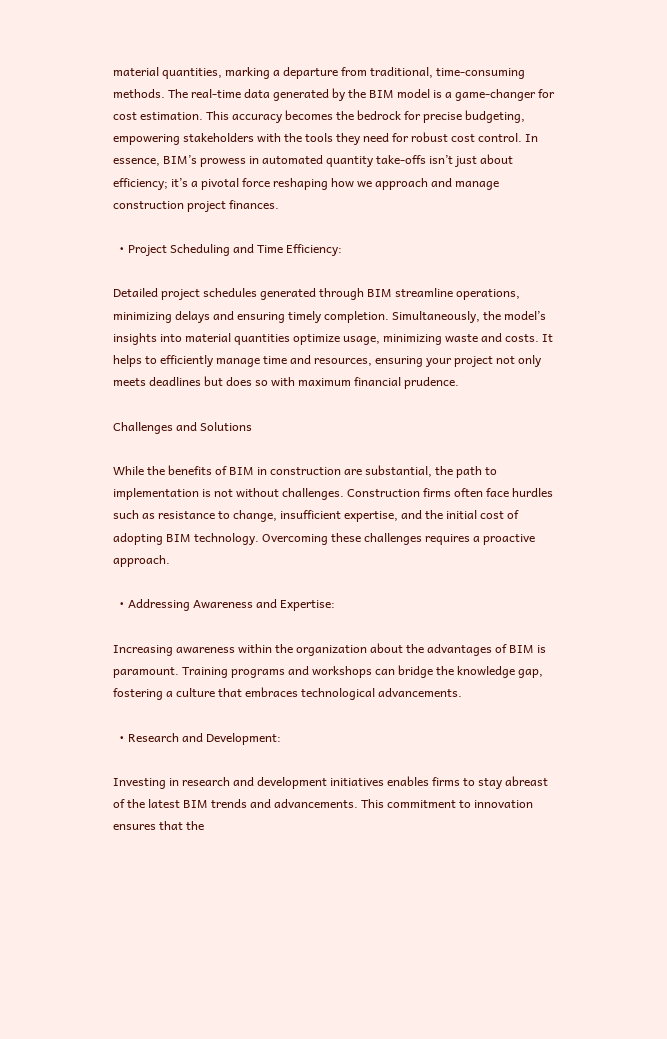material quantities, marking a departure from traditional, time-consuming methods. The real-time data generated by the BIM model is a game-changer for cost estimation. This accuracy becomes the bedrock for precise budgeting, empowering stakeholders with the tools they need for robust cost control. In essence, BIM’s prowess in automated quantity take-offs isn’t just about efficiency; it’s a pivotal force reshaping how we approach and manage construction project finances.

  • Project Scheduling and Time Efficiency:

Detailed project schedules generated through BIM streamline operations, minimizing delays and ensuring timely completion. Simultaneously, the model’s insights into material quantities optimize usage, minimizing waste and costs. It helps to efficiently manage time and resources, ensuring your project not only meets deadlines but does so with maximum financial prudence.

Challenges and Solutions

While the benefits of BIM in construction are substantial, the path to implementation is not without challenges. Construction firms often face hurdles such as resistance to change, insufficient expertise, and the initial cost of adopting BIM technology. Overcoming these challenges requires a proactive approach.

  • Addressing Awareness and Expertise:

Increasing awareness within the organization about the advantages of BIM is paramount. Training programs and workshops can bridge the knowledge gap, fostering a culture that embraces technological advancements.

  • Research and Development:

Investing in research and development initiatives enables firms to stay abreast of the latest BIM trends and advancements. This commitment to innovation ensures that the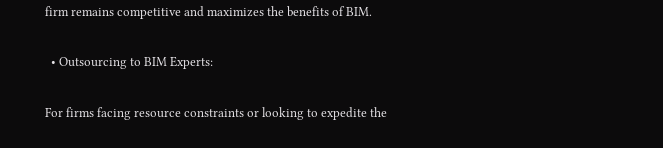firm remains competitive and maximizes the benefits of BIM.

  • Outsourcing to BIM Experts:

For firms facing resource constraints or looking to expedite the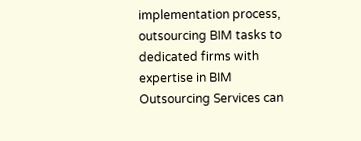implementation process, outsourcing BIM tasks to dedicated firms with expertise in BIM Outsourcing Services can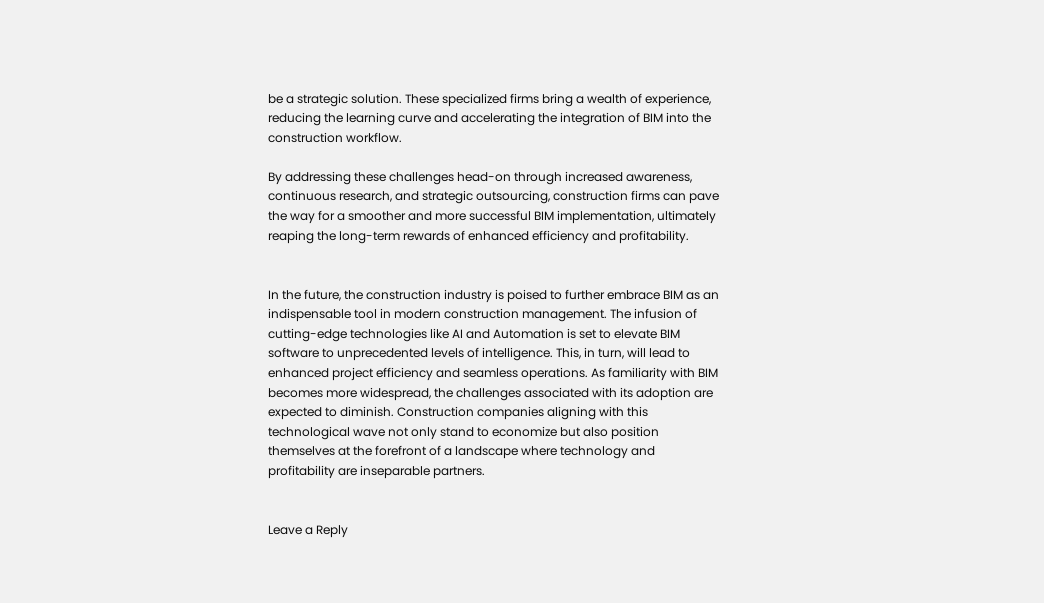be a strategic solution. These specialized firms bring a wealth of experience, reducing the learning curve and accelerating the integration of BIM into the construction workflow.

By addressing these challenges head-on through increased awareness, continuous research, and strategic outsourcing, construction firms can pave the way for a smoother and more successful BIM implementation, ultimately reaping the long-term rewards of enhanced efficiency and profitability.


In the future, the construction industry is poised to further embrace BIM as an indispensable tool in modern construction management. The infusion of cutting-edge technologies like AI and Automation is set to elevate BIM software to unprecedented levels of intelligence. This, in turn, will lead to enhanced project efficiency and seamless operations. As familiarity with BIM becomes more widespread, the challenges associated with its adoption are expected to diminish. Construction companies aligning with this technological wave not only stand to economize but also position themselves at the forefront of a landscape where technology and profitability are inseparable partners.


Leave a Reply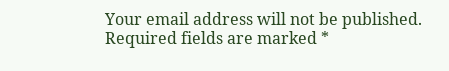Your email address will not be published. Required fields are marked *